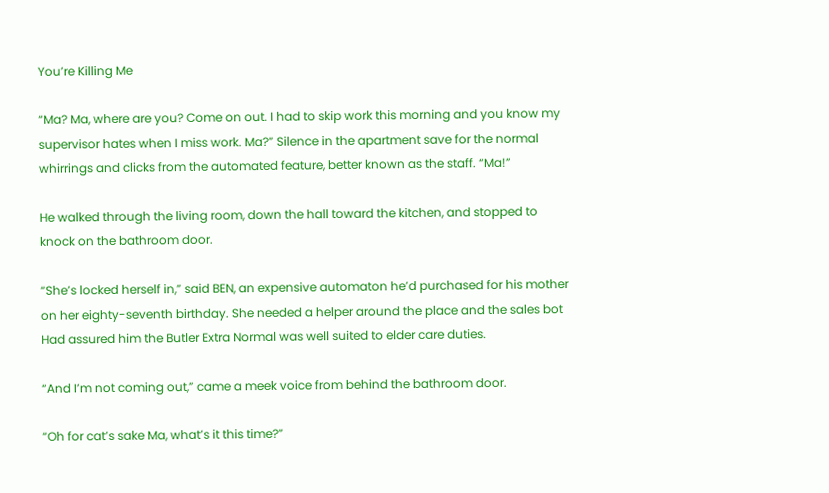You’re Killing Me

“Ma? Ma, where are you? Come on out. I had to skip work this morning and you know my supervisor hates when I miss work. Ma?” Silence in the apartment save for the normal whirrings and clicks from the automated feature, better known as the staff. “Ma!”

He walked through the living room, down the hall toward the kitchen, and stopped to knock on the bathroom door.

“She’s locked herself in,” said BEN, an expensive automaton he’d purchased for his mother on her eighty-seventh birthday. She needed a helper around the place and the sales bot Had assured him the Butler Extra Normal was well suited to elder care duties.

“And I’m not coming out,” came a meek voice from behind the bathroom door.

“Oh for cat’s sake Ma, what’s it this time?”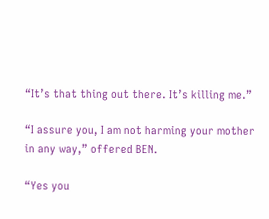“It’s that thing out there. It’s killing me.”

“I assure you, I am not harming your mother in any way,” offered BEN.

“Yes you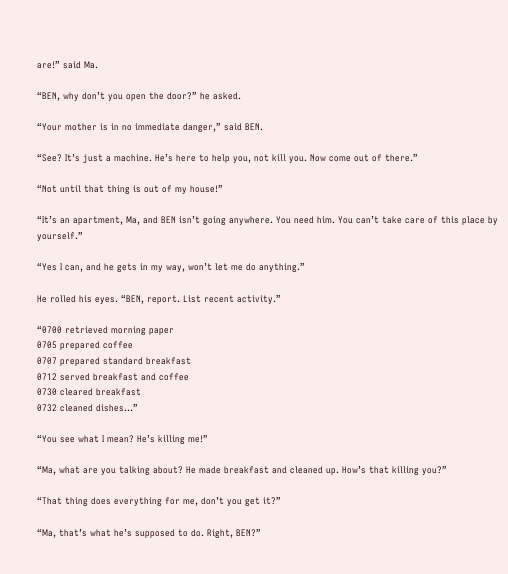are!” said Ma.

“BEN, why don’t you open the door?” he asked.

“Your mother is in no immediate danger,” said BEN.

“See? It’s just a machine. He’s here to help you, not kill you. Now come out of there.”

“Not until that thing is out of my house!”

“It’s an apartment, Ma, and BEN isn’t going anywhere. You need him. You can’t take care of this place by yourself.”

“Yes I can, and he gets in my way, won’t let me do anything.”

He rolled his eyes. “BEN, report. List recent activity.”

“0700 retrieved morning paper
0705 prepared coffee
0707 prepared standard breakfast
0712 served breakfast and coffee
0730 cleared breakfast
0732 cleaned dishes…”

“You see what I mean? He’s killing me!”

“Ma, what are you talking about? He made breakfast and cleaned up. How’s that killing you?”

“That thing does everything for me, don’t you get it?”

“Ma, that’s what he’s supposed to do. Right, BEN?”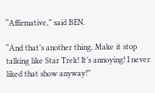“Affirmative,” said BEN.

“And that’s another thing. Make it stop talking like Star Trek! It’s annoying! I never liked that show anyway!”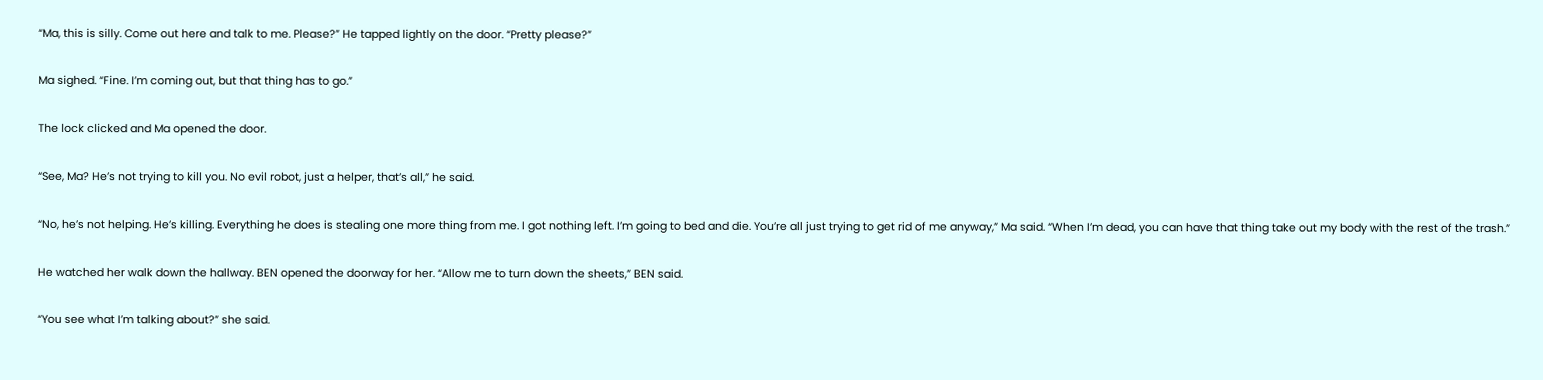“Ma, this is silly. Come out here and talk to me. Please?” He tapped lightly on the door. “Pretty please?”

Ma sighed. “Fine. I’m coming out, but that thing has to go.”

The lock clicked and Ma opened the door.

“See, Ma? He’s not trying to kill you. No evil robot, just a helper, that’s all,” he said.

“No, he’s not helping. He’s killing. Everything he does is stealing one more thing from me. I got nothing left. I’m going to bed and die. You’re all just trying to get rid of me anyway,” Ma said. “When I’m dead, you can have that thing take out my body with the rest of the trash.”

He watched her walk down the hallway. BEN opened the doorway for her. “Allow me to turn down the sheets,” BEN said.

“You see what I’m talking about?” she said.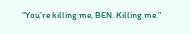“You’re killing me, BEN. Killing me.”